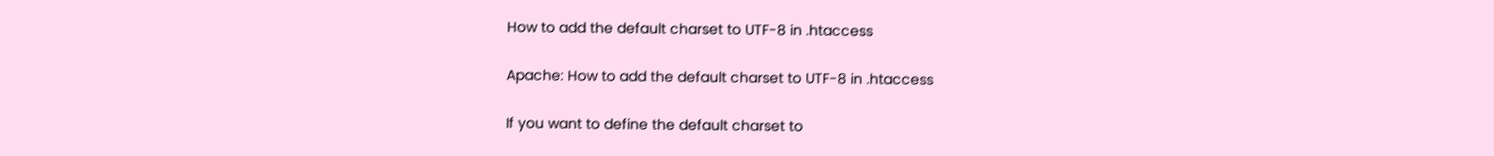How to add the default charset to UTF-8 in .htaccess

Apache: How to add the default charset to UTF-8 in .htaccess

If you want to define the default charset to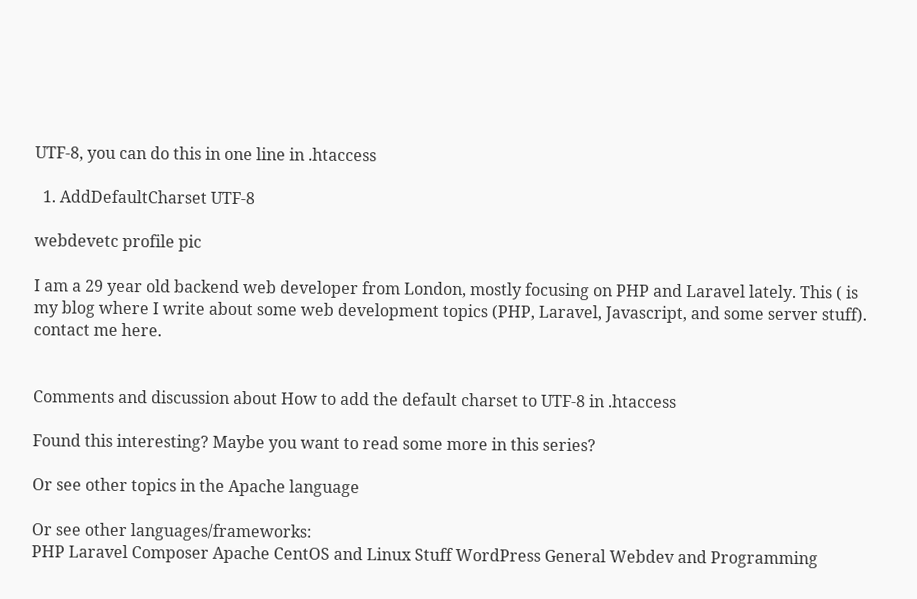UTF-8, you can do this in one line in .htaccess

  1. AddDefaultCharset UTF-8

webdevetc profile pic

I am a 29 year old backend web developer from London, mostly focusing on PHP and Laravel lately. This ( is my blog where I write about some web development topics (PHP, Laravel, Javascript, and some server stuff). contact me here.


Comments and discussion about How to add the default charset to UTF-8 in .htaccess

Found this interesting? Maybe you want to read some more in this series?

Or see other topics in the Apache language

Or see other languages/frameworks:
PHP Laravel Composer Apache CentOS and Linux Stuff WordPress General Webdev and Programming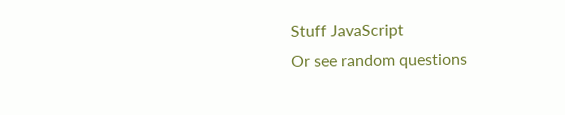Stuff JavaScript
Or see random questions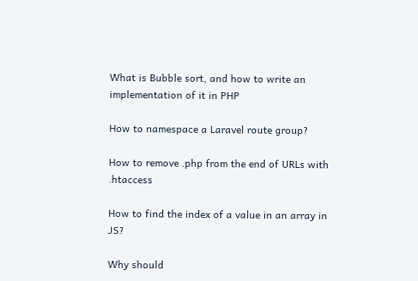What is Bubble sort, and how to write an implementation of it in PHP

How to namespace a Laravel route group?

How to remove .php from the end of URLs with .htaccess

How to find the index of a value in an array in JS?

Why should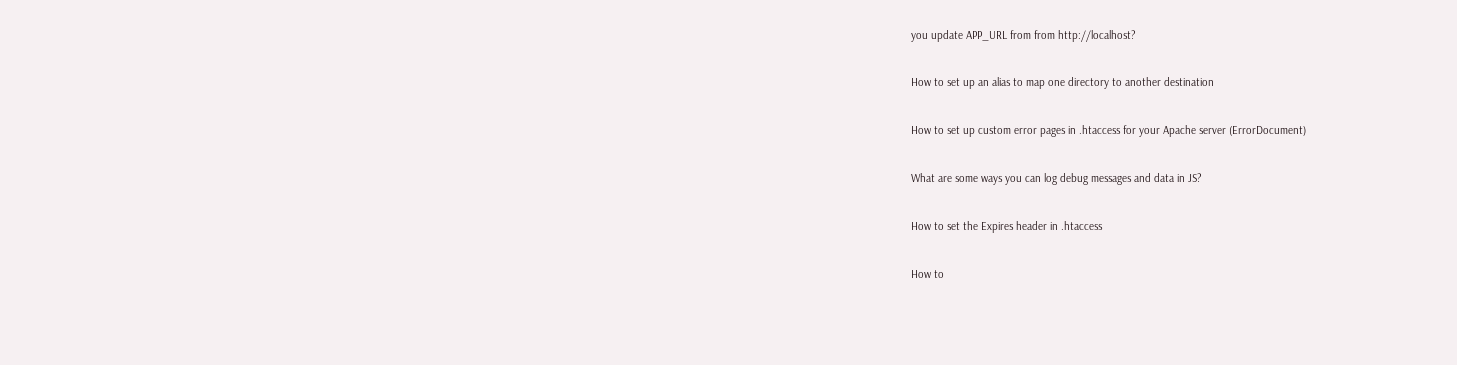you update APP_URL from from http://localhost?

How to set up an alias to map one directory to another destination

How to set up custom error pages in .htaccess for your Apache server (ErrorDocument)

What are some ways you can log debug messages and data in JS?

How to set the Expires header in .htaccess

How to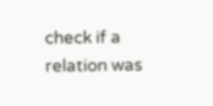check if a relation was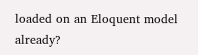loaded on an Eloquent model already?